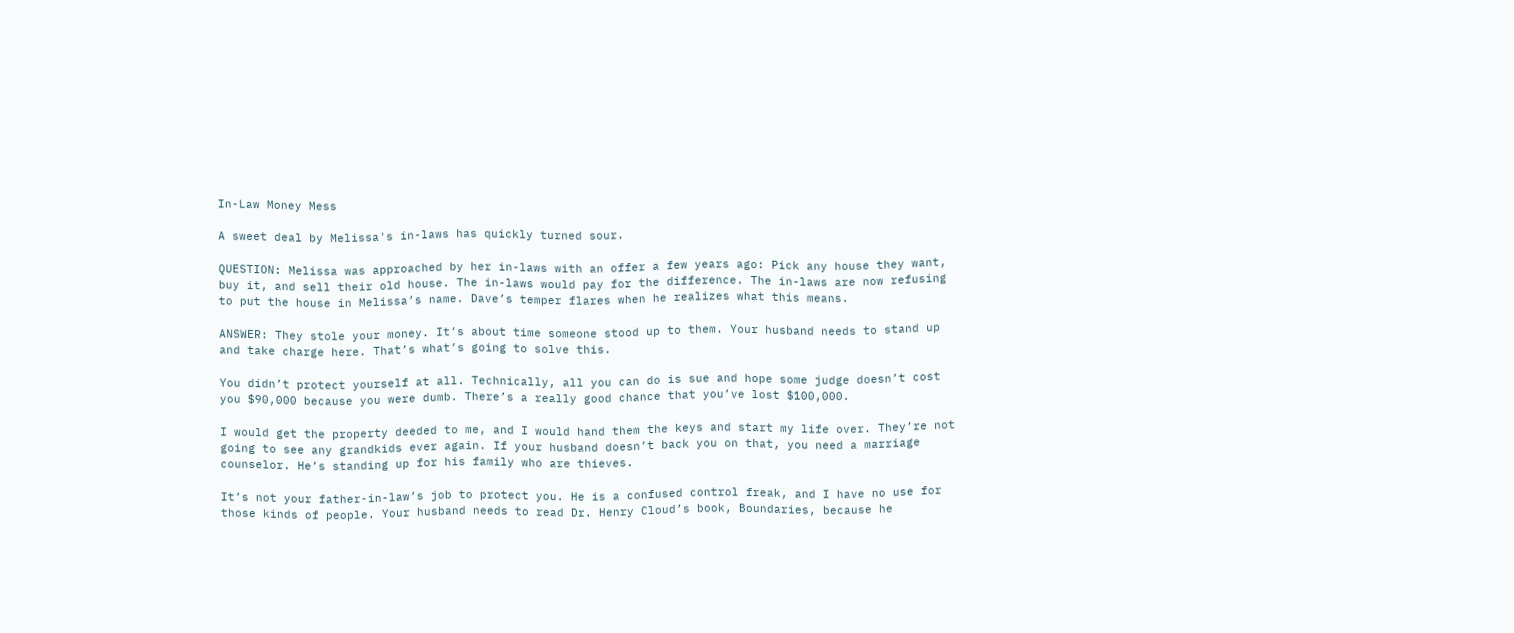In-Law Money Mess

A sweet deal by Melissa's in-laws has quickly turned sour.

QUESTION: Melissa was approached by her in-laws with an offer a few years ago: Pick any house they want, buy it, and sell their old house. The in-laws would pay for the difference. The in-laws are now refusing to put the house in Melissa’s name. Dave’s temper flares when he realizes what this means.

ANSWER: They stole your money. It’s about time someone stood up to them. Your husband needs to stand up and take charge here. That’s what’s going to solve this.

You didn’t protect yourself at all. Technically, all you can do is sue and hope some judge doesn’t cost you $90,000 because you were dumb. There’s a really good chance that you’ve lost $100,000.

I would get the property deeded to me, and I would hand them the keys and start my life over. They’re not going to see any grandkids ever again. If your husband doesn’t back you on that, you need a marriage counselor. He’s standing up for his family who are thieves.

It’s not your father-in-law’s job to protect you. He is a confused control freak, and I have no use for those kinds of people. Your husband needs to read Dr. Henry Cloud’s book, Boundaries, because he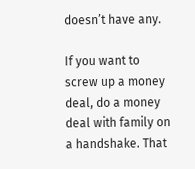doesn’t have any.

If you want to screw up a money deal, do a money deal with family on a handshake. That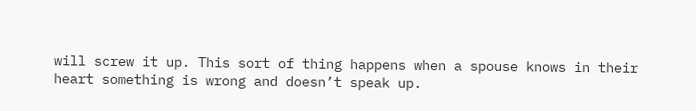will screw it up. This sort of thing happens when a spouse knows in their heart something is wrong and doesn’t speak up.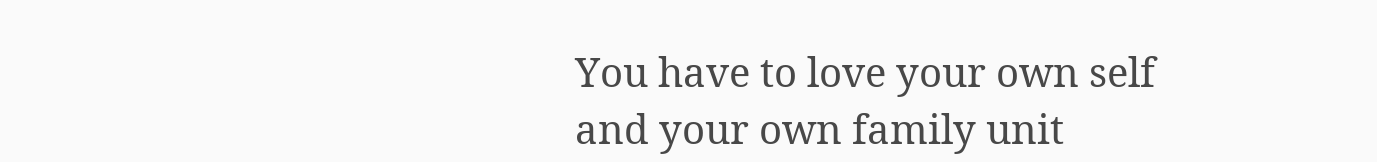You have to love your own self and your own family unit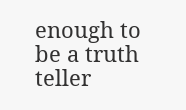enough to be a truth teller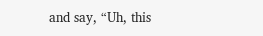and say, “Uh, this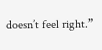doesn’t feel right.”